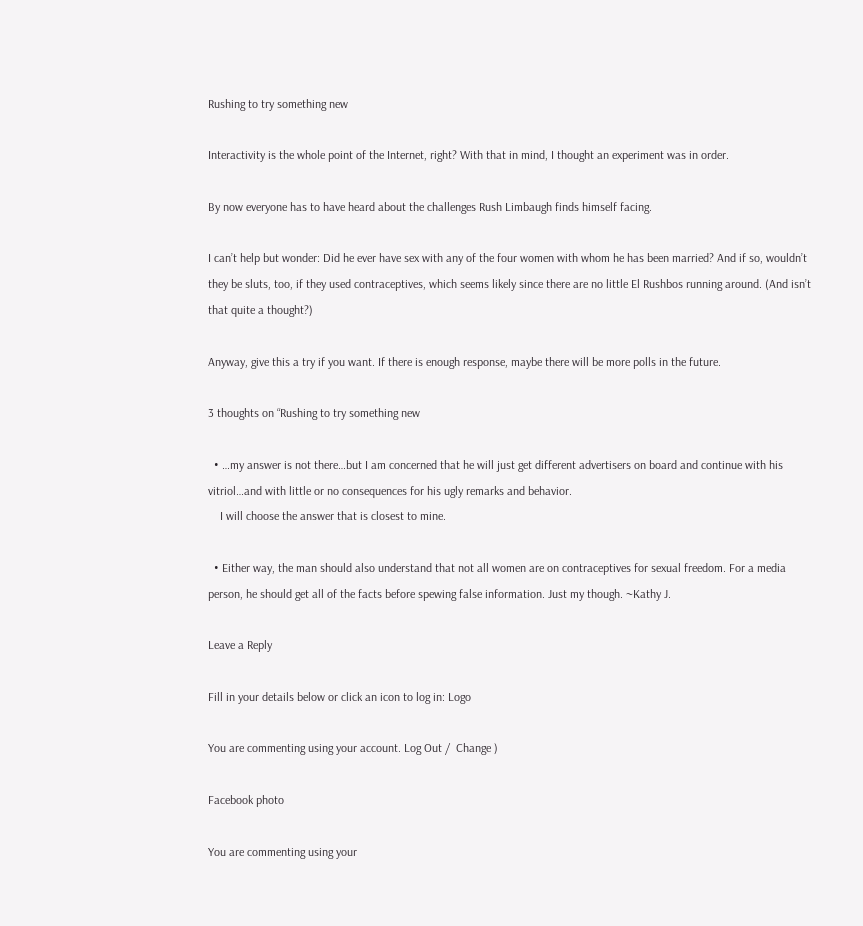Rushing to try something new

Interactivity is the whole point of the Internet, right? With that in mind, I thought an experiment was in order.

By now everyone has to have heard about the challenges Rush Limbaugh finds himself facing.

I can’t help but wonder: Did he ever have sex with any of the four women with whom he has been married? And if so, wouldn’t they be sluts, too, if they used contraceptives, which seems likely since there are no little El Rushbos running around. (And isn’t that quite a thought?)

Anyway, give this a try if you want. If there is enough response, maybe there will be more polls in the future.

3 thoughts on “Rushing to try something new

  • …my answer is not there…but I am concerned that he will just get different advertisers on board and continue with his vitriol…and with little or no consequences for his ugly remarks and behavior.
    I will choose the answer that is closest to mine.

  • Either way, the man should also understand that not all women are on contraceptives for sexual freedom. For a media person, he should get all of the facts before spewing false information. Just my though. ~Kathy J.

Leave a Reply

Fill in your details below or click an icon to log in: Logo

You are commenting using your account. Log Out /  Change )

Facebook photo

You are commenting using your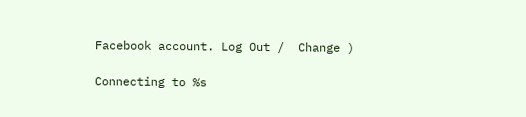Facebook account. Log Out /  Change )

Connecting to %s